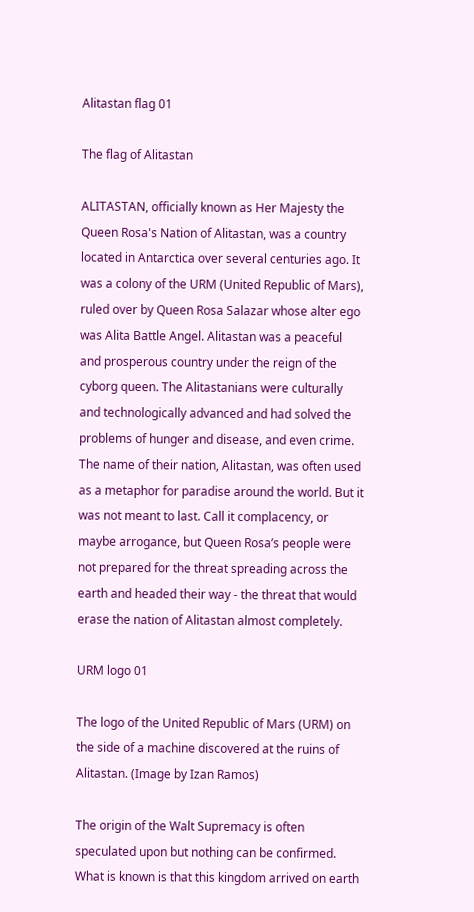Alitastan flag 01

The flag of Alitastan

ALITASTAN, officially known as Her Majesty the Queen Rosa's Nation of Alitastan, was a country located in Antarctica over several centuries ago. It was a colony of the URM (United Republic of Mars), ruled over by Queen Rosa Salazar whose alter ego was Alita Battle Angel. Alitastan was a peaceful and prosperous country under the reign of the cyborg queen. The Alitastanians were culturally and technologically advanced and had solved the problems of hunger and disease, and even crime. The name of their nation, Alitastan, was often used as a metaphor for paradise around the world. But it was not meant to last. Call it complacency, or maybe arrogance, but Queen Rosa’s people were not prepared for the threat spreading across the earth and headed their way - the threat that would erase the nation of Alitastan almost completely.

URM logo 01

The logo of the United Republic of Mars (URM) on the side of a machine discovered at the ruins of Alitastan. (Image by Izan Ramos)

The origin of the Walt Supremacy is often speculated upon but nothing can be confirmed. What is known is that this kingdom arrived on earth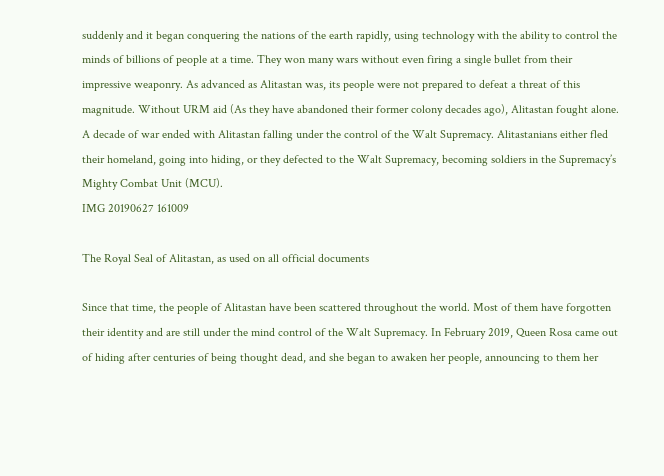suddenly and it began conquering the nations of the earth rapidly, using technology with the ability to control the minds of billions of people at a time. They won many wars without even firing a single bullet from their impressive weaponry. As advanced as Alitastan was, its people were not prepared to defeat a threat of this magnitude. Without URM aid (As they have abandoned their former colony decades ago), Alitastan fought alone. A decade of war ended with Alitastan falling under the control of the Walt Supremacy. Alitastanians either fled their homeland, going into hiding, or they defected to the Walt Supremacy, becoming soldiers in the Supremacy’s Mighty Combat Unit (MCU).
IMG 20190627 161009

The Royal Seal of Alitastan, as used on all official documents

Since that time, the people of Alitastan have been scattered throughout the world. Most of them have forgotten their identity and are still under the mind control of the Walt Supremacy. In February 2019, Queen Rosa came out of hiding after centuries of being thought dead, and she began to awaken her people, announcing to them her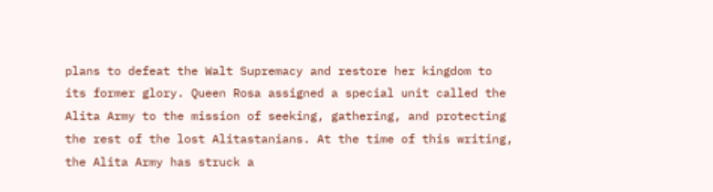plans to defeat the Walt Supremacy and restore her kingdom to its former glory. Queen Rosa assigned a special unit called the Alita Army to the mission of seeking, gathering, and protecting the rest of the lost Alitastanians. At the time of this writing, the Alita Army has struck a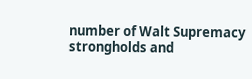number of Walt Supremacy strongholds and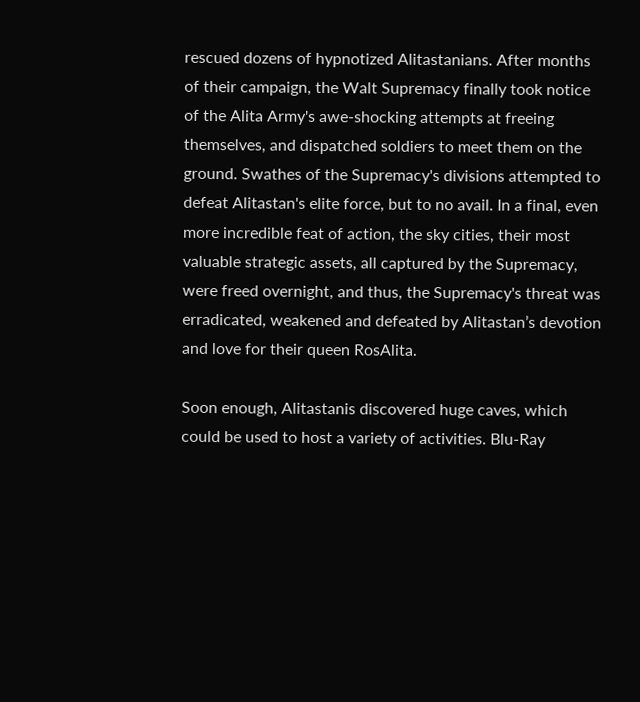rescued dozens of hypnotized Alitastanians. After months of their campaign, the Walt Supremacy finally took notice of the Alita Army's awe-shocking attempts at freeing themselves, and dispatched soldiers to meet them on the ground. Swathes of the Supremacy's divisions attempted to defeat Alitastan's elite force, but to no avail. In a final, even more incredible feat of action, the sky cities, their most valuable strategic assets, all captured by the Supremacy, were freed overnight, and thus, the Supremacy's threat was erradicated, weakened and defeated by Alitastan’s devotion and love for their queen RosAlita.

Soon enough, Alitastanis discovered huge caves, which could be used to host a variety of activities. Blu-Ray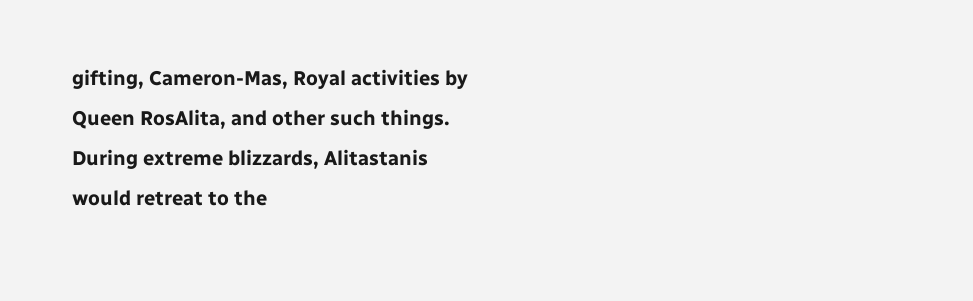gifting, Cameron-Mas, Royal activities by Queen RosAlita, and other such things. During extreme blizzards, Alitastanis would retreat to the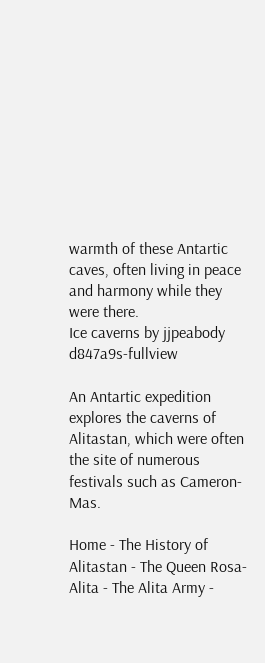warmth of these Antartic caves, often living in peace and harmony while they were there.
Ice caverns by jjpeabody d847a9s-fullview

An Antartic expedition explores the caverns of Alitastan, which were often the site of numerous festivals such as Cameron-Mas.

Home - The History of Alitastan - The Queen Rosa-Alita - The Alita Army -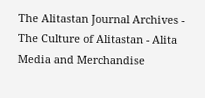The Alitastan Journal Archives - The Culture of Alitastan - Alita Media and Merchandise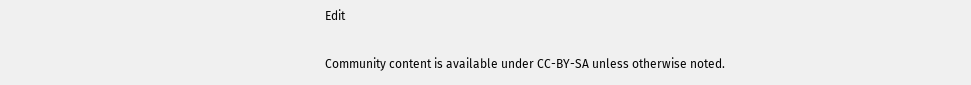Edit

Community content is available under CC-BY-SA unless otherwise noted.